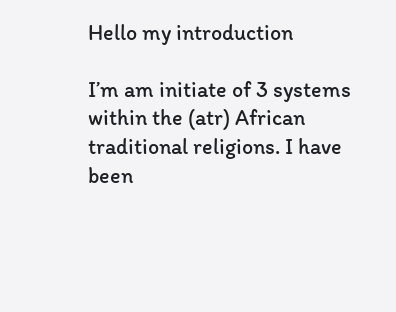Hello my introduction

I’m am initiate of 3 systems within the (atr) African traditional religions. I have been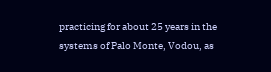practicing for about 25 years in the systems of Palo Monte, Vodou, as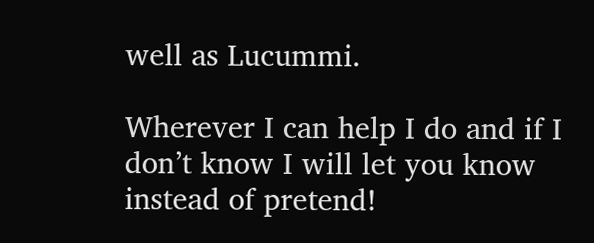well as Lucummi.

Wherever I can help I do and if I don’t know I will let you know instead of pretend!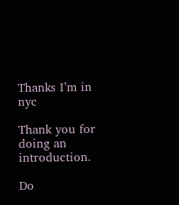Thanks I’m in nyc

Thank you for doing an introduction.

Do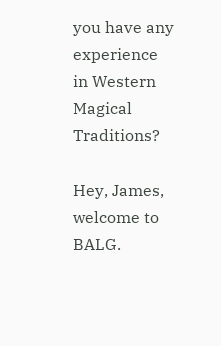you have any experience in Western Magical Traditions?

Hey, James, welcome to BALG.